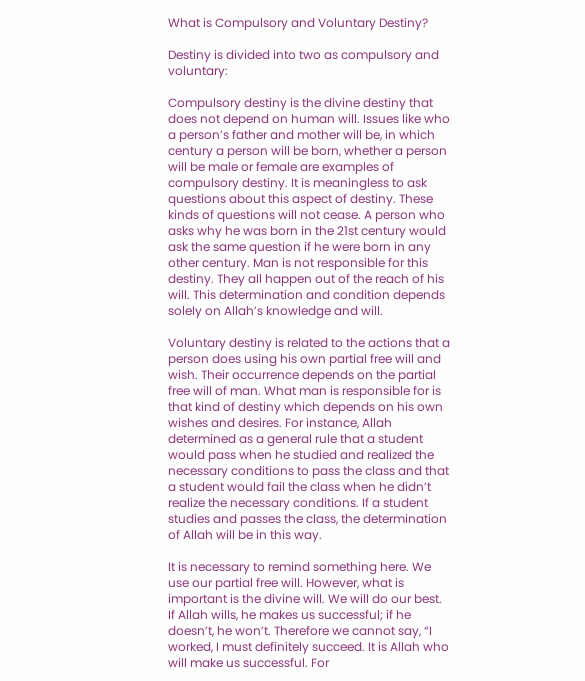What is Compulsory and Voluntary Destiny?

Destiny is divided into two as compulsory and voluntary:

Compulsory destiny is the divine destiny that does not depend on human will. Issues like who a person’s father and mother will be, in which century a person will be born, whether a person will be male or female are examples of compulsory destiny. It is meaningless to ask questions about this aspect of destiny. These kinds of questions will not cease. A person who asks why he was born in the 21st century would ask the same question if he were born in any other century. Man is not responsible for this destiny. They all happen out of the reach of his will. This determination and condition depends solely on Allah’s knowledge and will.

Voluntary destiny is related to the actions that a person does using his own partial free will and wish. Their occurrence depends on the partial free will of man. What man is responsible for is that kind of destiny which depends on his own wishes and desires. For instance, Allah determined as a general rule that a student would pass when he studied and realized the necessary conditions to pass the class and that a student would fail the class when he didn’t realize the necessary conditions. If a student studies and passes the class, the determination of Allah will be in this way.

It is necessary to remind something here. We use our partial free will. However, what is important is the divine will. We will do our best. If Allah wills, he makes us successful; if he doesn’t, he won’t. Therefore we cannot say, “I worked, I must definitely succeed. It is Allah who will make us successful. For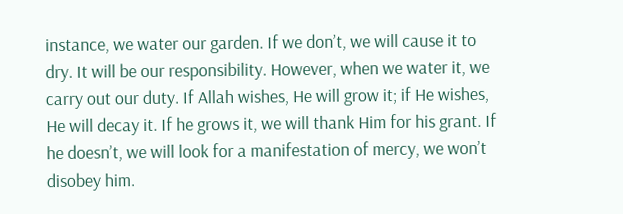instance, we water our garden. If we don’t, we will cause it to dry. It will be our responsibility. However, when we water it, we carry out our duty. If Allah wishes, He will grow it; if He wishes, He will decay it. If he grows it, we will thank Him for his grant. If he doesn’t, we will look for a manifestation of mercy, we won’t disobey him.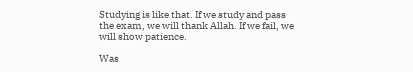Studying is like that. If we study and pass the exam, we will thank Allah. If we fail, we will show patience.

Was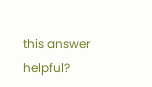this answer helpful?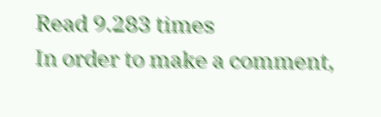Read 9.283 times
In order to make a comment,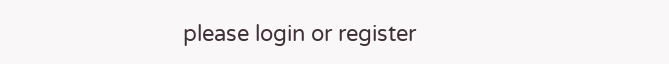please login or register